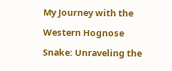My Journey with the Western Hognose Snake: Unraveling the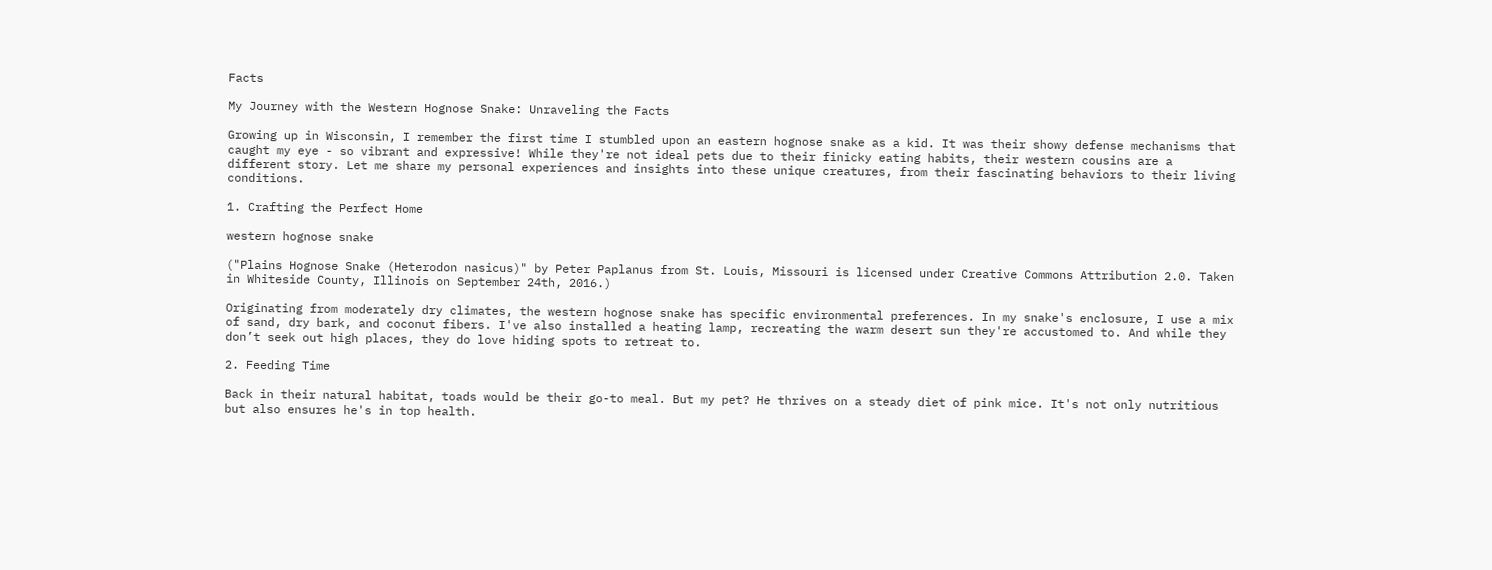Facts

My Journey with the Western Hognose Snake: Unraveling the Facts

Growing up in Wisconsin, I remember the first time I stumbled upon an eastern hognose snake as a kid. It was their showy defense mechanisms that caught my eye - so vibrant and expressive! While they're not ideal pets due to their finicky eating habits, their western cousins are a different story. Let me share my personal experiences and insights into these unique creatures, from their fascinating behaviors to their living conditions.

1. Crafting the Perfect Home

western hognose snake

("Plains Hognose Snake (Heterodon nasicus)" by Peter Paplanus from St. Louis, Missouri is licensed under Creative Commons Attribution 2.0. Taken in Whiteside County, Illinois on September 24th, 2016.)

Originating from moderately dry climates, the western hognose snake has specific environmental preferences. In my snake's enclosure, I use a mix of sand, dry bark, and coconut fibers. I've also installed a heating lamp, recreating the warm desert sun they're accustomed to. And while they don’t seek out high places, they do love hiding spots to retreat to.

2. Feeding Time

Back in their natural habitat, toads would be their go-to meal. But my pet? He thrives on a steady diet of pink mice. It's not only nutritious but also ensures he's in top health.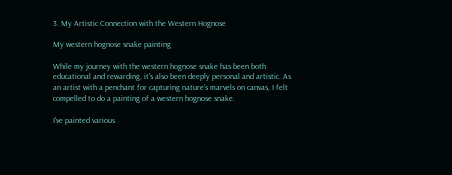3. My Artistic Connection with the Western Hognose

My western hognose snake painting

While my journey with the western hognose snake has been both educational and rewarding, it's also been deeply personal and artistic. As an artist with a penchant for capturing nature’s marvels on canvas, I felt compelled to do a painting of a western hognose snake.

I've painted various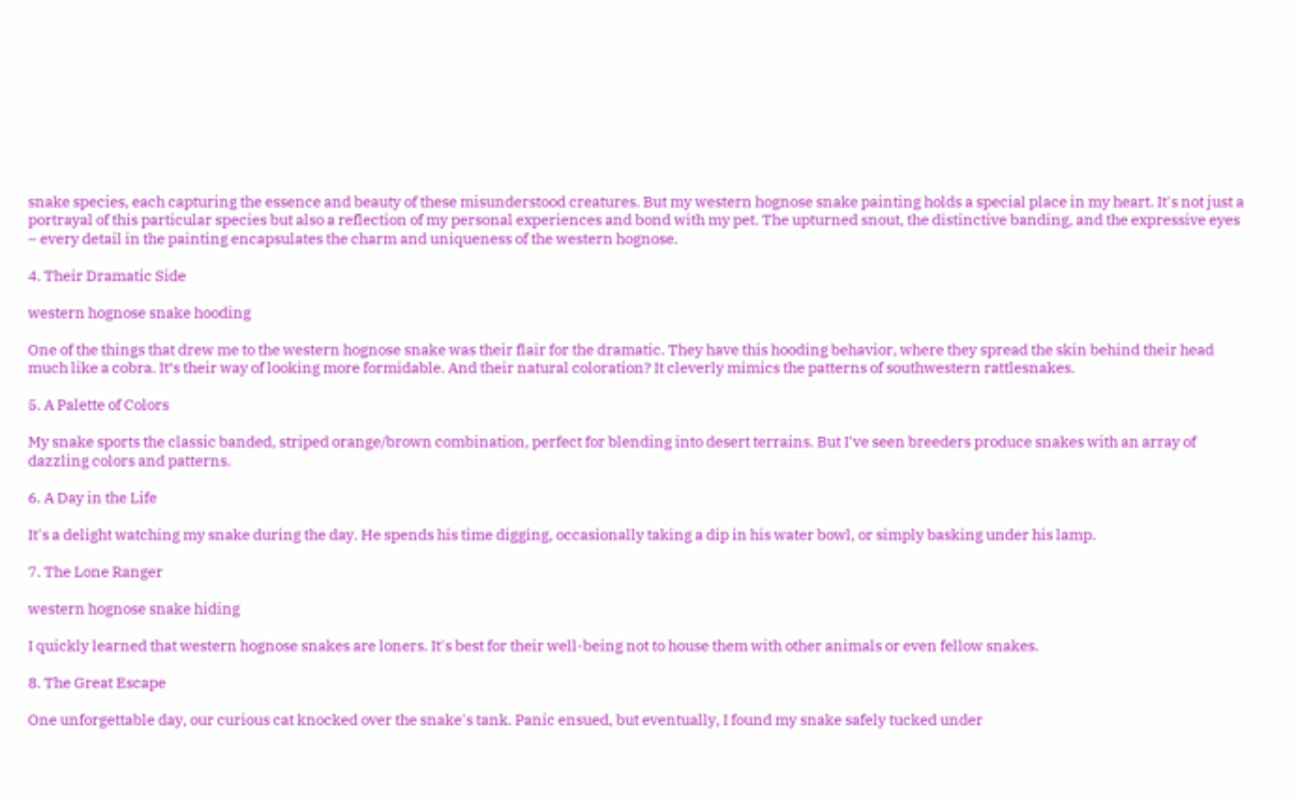snake species, each capturing the essence and beauty of these misunderstood creatures. But my western hognose snake painting holds a special place in my heart. It's not just a portrayal of this particular species but also a reflection of my personal experiences and bond with my pet. The upturned snout, the distinctive banding, and the expressive eyes – every detail in the painting encapsulates the charm and uniqueness of the western hognose.

4. Their Dramatic Side

western hognose snake hooding

One of the things that drew me to the western hognose snake was their flair for the dramatic. They have this hooding behavior, where they spread the skin behind their head much like a cobra. It’s their way of looking more formidable. And their natural coloration? It cleverly mimics the patterns of southwestern rattlesnakes.

5. A Palette of Colors

My snake sports the classic banded, striped orange/brown combination, perfect for blending into desert terrains. But I've seen breeders produce snakes with an array of dazzling colors and patterns.

6. A Day in the Life

It's a delight watching my snake during the day. He spends his time digging, occasionally taking a dip in his water bowl, or simply basking under his lamp.

7. The Lone Ranger

western hognose snake hiding

I quickly learned that western hognose snakes are loners. It's best for their well-being not to house them with other animals or even fellow snakes.

8. The Great Escape

One unforgettable day, our curious cat knocked over the snake's tank. Panic ensued, but eventually, I found my snake safely tucked under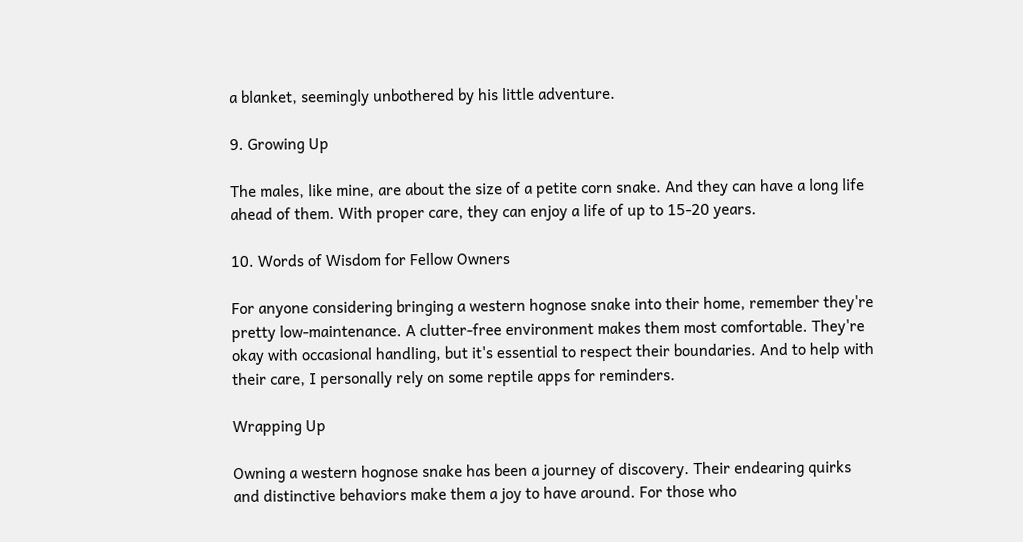a blanket, seemingly unbothered by his little adventure.

9. Growing Up

The males, like mine, are about the size of a petite corn snake. And they can have a long life ahead of them. With proper care, they can enjoy a life of up to 15-20 years.

10. Words of Wisdom for Fellow Owners

For anyone considering bringing a western hognose snake into their home, remember they're pretty low-maintenance. A clutter-free environment makes them most comfortable. They're okay with occasional handling, but it's essential to respect their boundaries. And to help with their care, I personally rely on some reptile apps for reminders.

Wrapping Up

Owning a western hognose snake has been a journey of discovery. Their endearing quirks and distinctive behaviors make them a joy to have around. For those who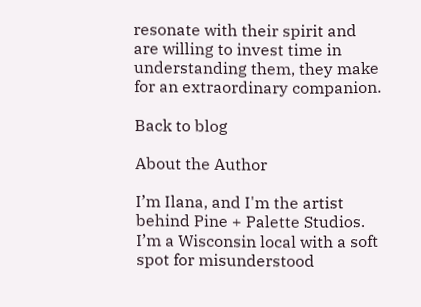resonate with their spirit and are willing to invest time in understanding them, they make for an extraordinary companion.

Back to blog

About the Author

I’m Ilana, and I'm the artist behind Pine + Palette Studios. I’m a Wisconsin local with a soft spot for misunderstood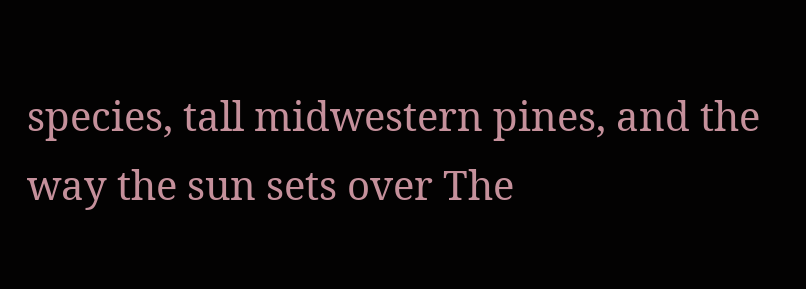species, tall midwestern pines, and the way the sun sets over The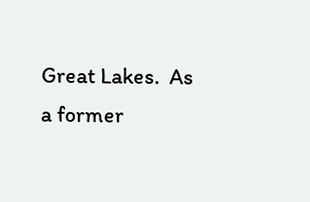Great Lakes.  As a former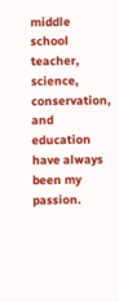middle school teacher, science, conservation, and education have always been my passion.